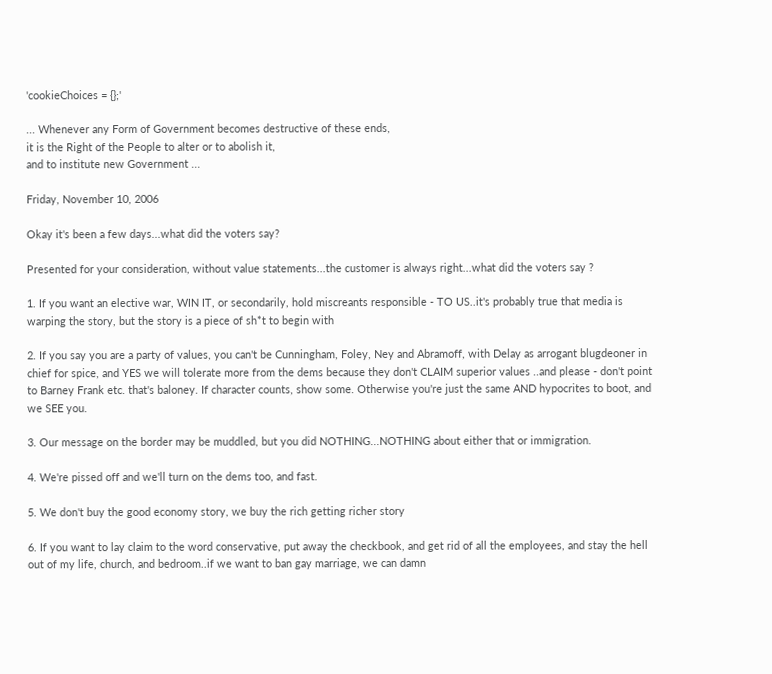'cookieChoices = {};'

... Whenever any Form of Government becomes destructive of these ends,
it is the Right of the People to alter or to abolish it,
and to institute new Government ...

Friday, November 10, 2006

Okay it's been a few days...what did the voters say?

Presented for your consideration, without value statements...the customer is always right...what did the voters say ?

1. If you want an elective war, WIN IT, or secondarily, hold miscreants responsible - TO US..it's probably true that media is warping the story, but the story is a piece of sh*t to begin with

2. If you say you are a party of values, you can't be Cunningham, Foley, Ney and Abramoff, with Delay as arrogant blugdeoner in chief for spice, and YES we will tolerate more from the dems because they don't CLAIM superior values ..and please - don't point to Barney Frank etc. that's baloney. If character counts, show some. Otherwise you're just the same AND hypocrites to boot, and we SEE you.

3. Our message on the border may be muddled, but you did NOTHING...NOTHING about either that or immigration.

4. We're pissed off and we'll turn on the dems too, and fast.

5. We don't buy the good economy story, we buy the rich getting richer story

6. If you want to lay claim to the word conservative, put away the checkbook, and get rid of all the employees, and stay the hell out of my life, church, and bedroom..if we want to ban gay marriage, we can damn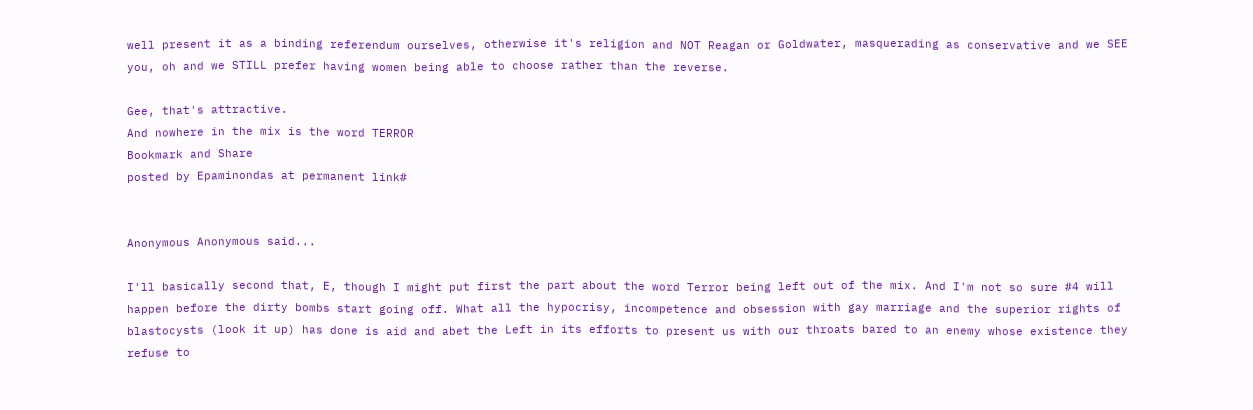well present it as a binding referendum ourselves, otherwise it's religion and NOT Reagan or Goldwater, masquerading as conservative and we SEE you, oh and we STILL prefer having women being able to choose rather than the reverse.

Gee, that's attractive.
And nowhere in the mix is the word TERROR
Bookmark and Share
posted by Epaminondas at permanent link#


Anonymous Anonymous said...

I'll basically second that, E, though I might put first the part about the word Terror being left out of the mix. And I'm not so sure #4 will happen before the dirty bombs start going off. What all the hypocrisy, incompetence and obsession with gay marriage and the superior rights of blastocysts (look it up) has done is aid and abet the Left in its efforts to present us with our throats bared to an enemy whose existence they refuse to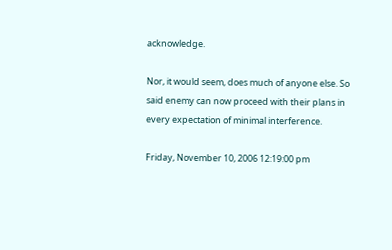acknowledge.

Nor, it would seem, does much of anyone else. So said enemy can now proceed with their plans in every expectation of minimal interference.

Friday, November 10, 2006 12:19:00 pm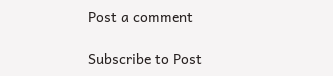Post a comment

Subscribe to Post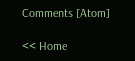Comments [Atom]

<< Home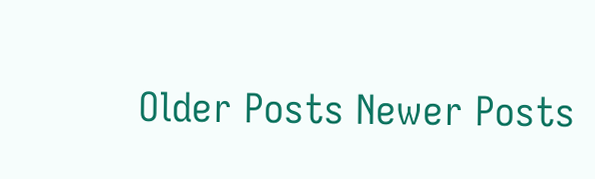Older Posts Newer Posts